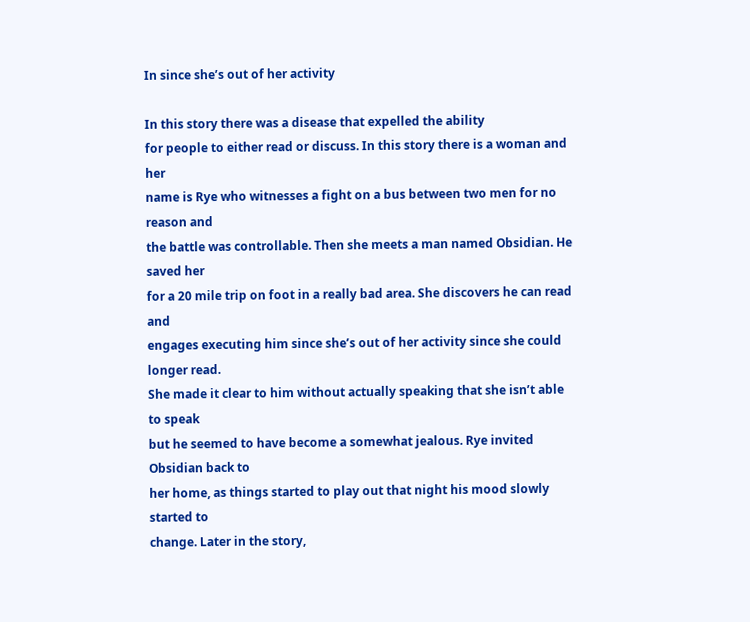In since she’s out of her activity

In this story there was a disease that expelled the ability
for people to either read or discuss. In this story there is a woman and her
name is Rye who witnesses a fight on a bus between two men for no reason and
the battle was controllable. Then she meets a man named Obsidian. He saved her
for a 20 mile trip on foot in a really bad area. She discovers he can read and
engages executing him since she’s out of her activity since she could longer read.
She made it clear to him without actually speaking that she isn’t able to speak
but he seemed to have become a somewhat jealous. Rye invited Obsidian back to
her home, as things started to play out that night his mood slowly started to
change. Later in the story,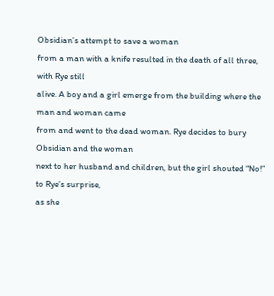Obsidian’s attempt to save a woman
from a man with a knife resulted in the death of all three, with Rye still
alive. A boy and a girl emerge from the building where the man and woman came
from and went to the dead woman. Rye decides to bury Obsidian and the woman
next to her husband and children, but the girl shouted “No!” to Rye’s surprise,
as she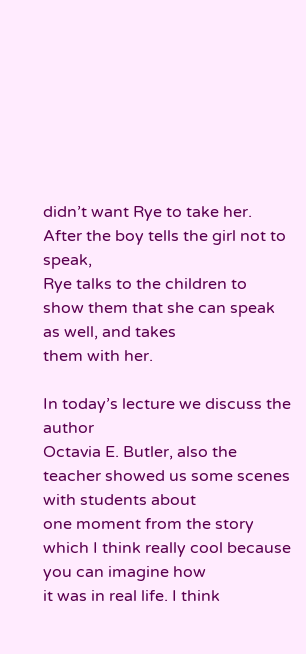didn’t want Rye to take her. After the boy tells the girl not to speak,
Rye talks to the children to show them that she can speak as well, and takes
them with her.

In today’s lecture we discuss the author
Octavia E. Butler, also the teacher showed us some scenes with students about
one moment from the story which I think really cool because you can imagine how
it was in real life. I think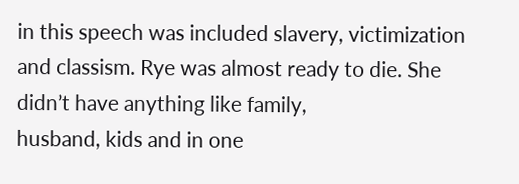in this speech was included slavery, victimization
and classism. Rye was almost ready to die. She didn’t have anything like family,
husband, kids and in one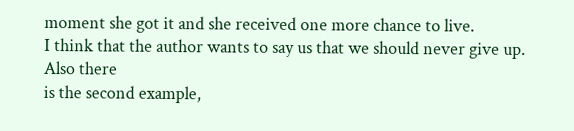moment she got it and she received one more chance to live.
I think that the author wants to say us that we should never give up. Also there
is the second example,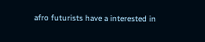afro futurists have a interested in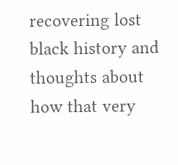recovering lost
black history and thoughts about how that very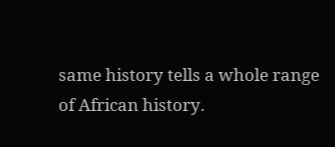same history tells a whole range
of African history.